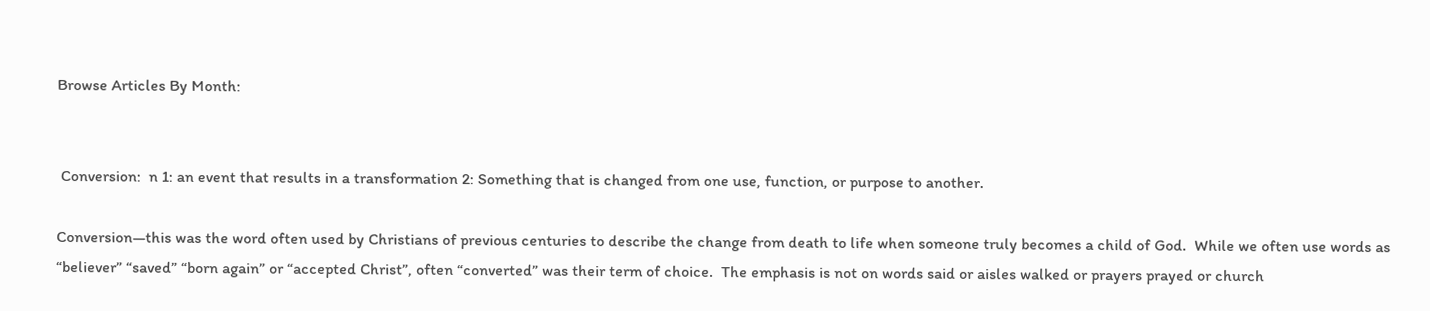Browse Articles By Month:


 Conversion:  n 1: an event that results in a transformation 2: Something that is changed from one use, function, or purpose to another.

Conversion—this was the word often used by Christians of previous centuries to describe the change from death to life when someone truly becomes a child of God.  While we often use words as “believer” “saved” “born again” or “accepted Christ”, often “converted” was their term of choice.  The emphasis is not on words said or aisles walked or prayers prayed or church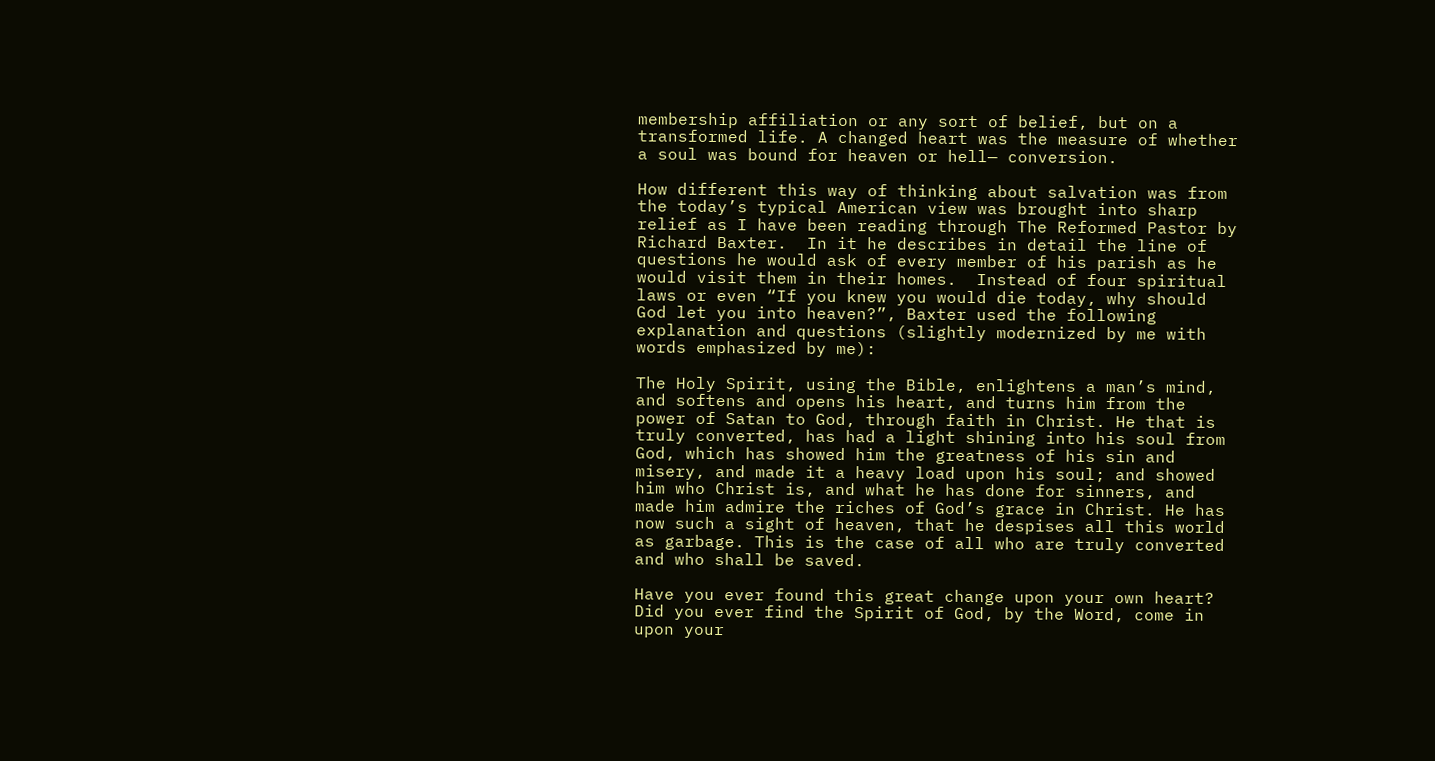membership affiliation or any sort of belief, but on a transformed life. A changed heart was the measure of whether a soul was bound for heaven or hell— conversion.

How different this way of thinking about salvation was from the today’s typical American view was brought into sharp relief as I have been reading through The Reformed Pastor by Richard Baxter.  In it he describes in detail the line of questions he would ask of every member of his parish as he would visit them in their homes.  Instead of four spiritual laws or even “If you knew you would die today, why should God let you into heaven?”, Baxter used the following explanation and questions (slightly modernized by me with words emphasized by me):

The Holy Spirit, using the Bible, enlightens a man’s mind, and softens and opens his heart, and turns him from the power of Satan to God, through faith in Christ. He that is truly converted, has had a light shining into his soul from God, which has showed him the greatness of his sin and misery, and made it a heavy load upon his soul; and showed him who Christ is, and what he has done for sinners, and made him admire the riches of God’s grace in Christ. He has now such a sight of heaven, that he despises all this world as garbage. This is the case of all who are truly converted and who shall be saved.

Have you ever found this great change upon your own heart? Did you ever find the Spirit of God, by the Word, come in upon your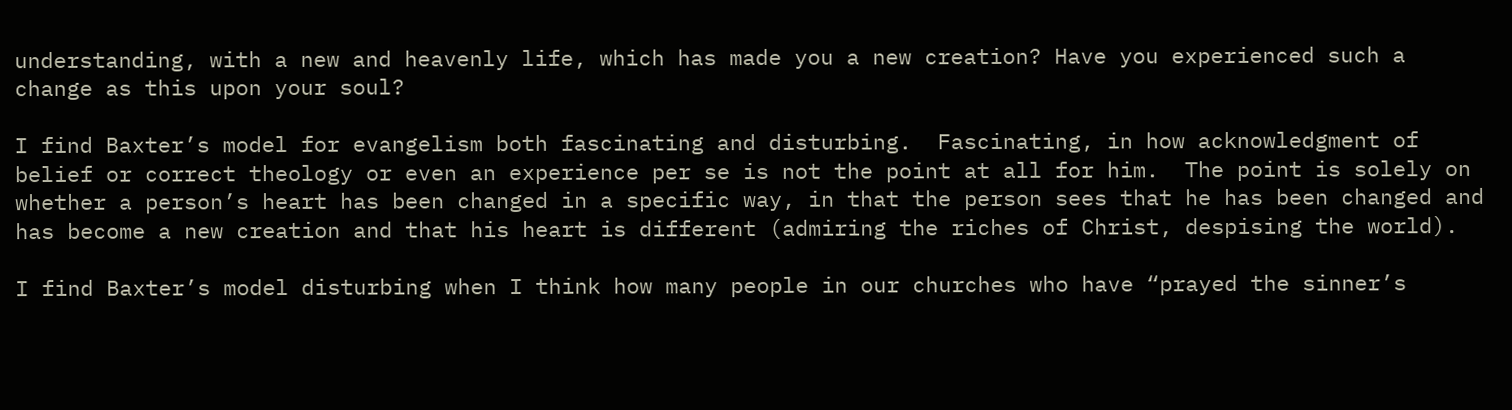understanding, with a new and heavenly life, which has made you a new creation? Have you experienced such a change as this upon your soul?

I find Baxter’s model for evangelism both fascinating and disturbing.  Fascinating, in how acknowledgment of belief or correct theology or even an experience per se is not the point at all for him.  The point is solely on whether a person’s heart has been changed in a specific way, in that the person sees that he has been changed and has become a new creation and that his heart is different (admiring the riches of Christ, despising the world).

I find Baxter’s model disturbing when I think how many people in our churches who have “prayed the sinner’s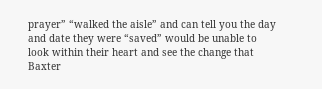prayer” “walked the aisle” and can tell you the day and date they were “saved” would be unable to look within their heart and see the change that Baxter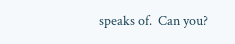speaks of.  Can you?